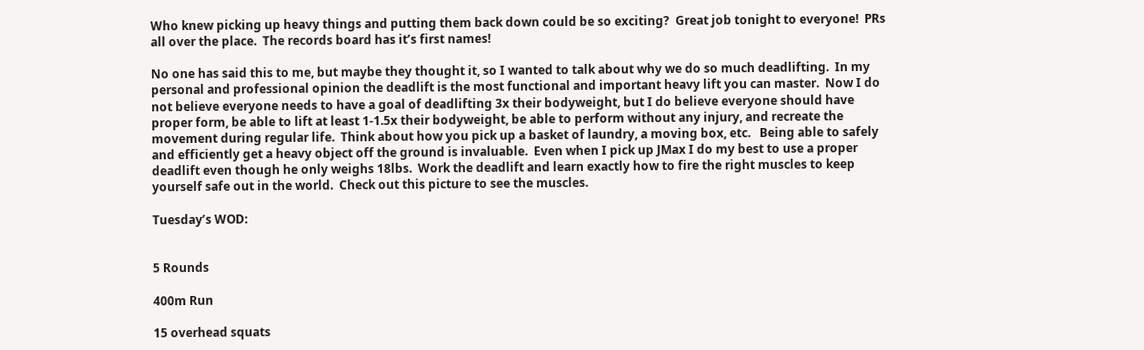Who knew picking up heavy things and putting them back down could be so exciting?  Great job tonight to everyone!  PRs all over the place.  The records board has it’s first names!

No one has said this to me, but maybe they thought it, so I wanted to talk about why we do so much deadlifting.  In my personal and professional opinion the deadlift is the most functional and important heavy lift you can master.  Now I do not believe everyone needs to have a goal of deadlifting 3x their bodyweight, but I do believe everyone should have proper form, be able to lift at least 1-1.5x their bodyweight, be able to perform without any injury, and recreate the movement during regular life.  Think about how you pick up a basket of laundry, a moving box, etc.   Being able to safely and efficiently get a heavy object off the ground is invaluable.  Even when I pick up JMax I do my best to use a proper deadlift even though he only weighs 18lbs.  Work the deadlift and learn exactly how to fire the right muscles to keep yourself safe out in the world.  Check out this picture to see the muscles.

Tuesday’s WOD:


5 Rounds

400m Run

15 overhead squats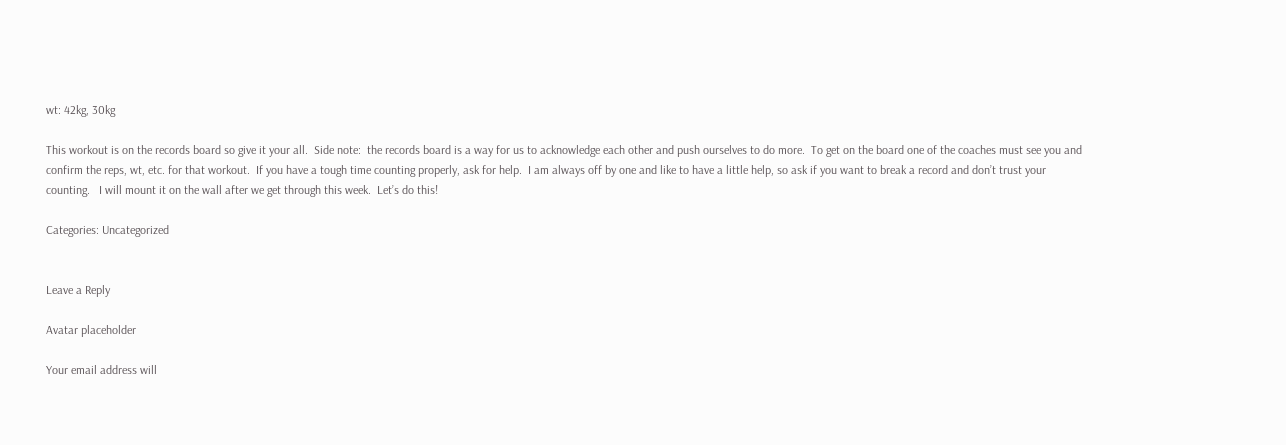wt: 42kg, 30kg

This workout is on the records board so give it your all.  Side note:  the records board is a way for us to acknowledge each other and push ourselves to do more.  To get on the board one of the coaches must see you and confirm the reps, wt, etc. for that workout.  If you have a tough time counting properly, ask for help.  I am always off by one and like to have a little help, so ask if you want to break a record and don’t trust your counting.   I will mount it on the wall after we get through this week.  Let’s do this!

Categories: Uncategorized


Leave a Reply

Avatar placeholder

Your email address will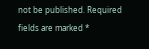not be published. Required fields are marked *